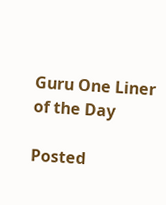Guru One Liner of the Day

Posted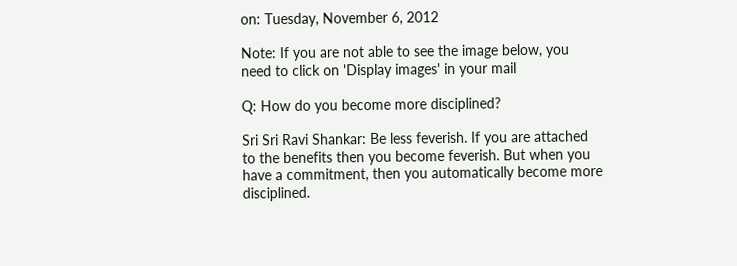on: Tuesday, November 6, 2012

Note: If you are not able to see the image below, you need to click on 'Display images' in your mail

Q: How do you become more disciplined?

Sri Sri Ravi Shankar: Be less feverish. If you are attached to the benefits then you become feverish. But when you have a commitment, then you automatically become more disciplined.